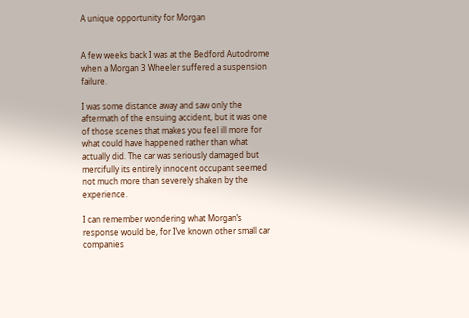A unique opportunity for Morgan


A few weeks back I was at the Bedford Autodrome when a Morgan 3 Wheeler suffered a suspension failure.

I was some distance away and saw only the aftermath of the ensuing accident, but it was one of those scenes that makes you feel ill more for what could have happened rather than what actually did. The car was seriously damaged but mercifully its entirely innocent occupant seemed not much more than severely shaken by the experience.

I can remember wondering what Morgan’s response would be, for I’ve known other small car companies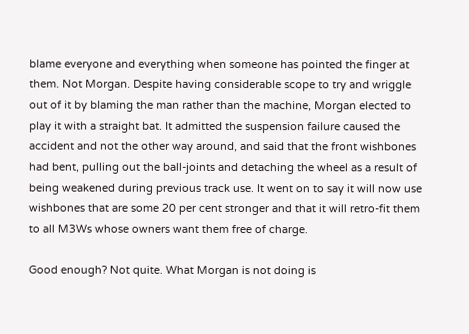blame everyone and everything when someone has pointed the finger at them. Not Morgan. Despite having considerable scope to try and wriggle out of it by blaming the man rather than the machine, Morgan elected to play it with a straight bat. It admitted the suspension failure caused the accident and not the other way around, and said that the front wishbones had bent, pulling out the ball-joints and detaching the wheel as a result of being weakened during previous track use. It went on to say it will now use wishbones that are some 20 per cent stronger and that it will retro-fit them to all M3Ws whose owners want them free of charge.

Good enough? Not quite. What Morgan is not doing is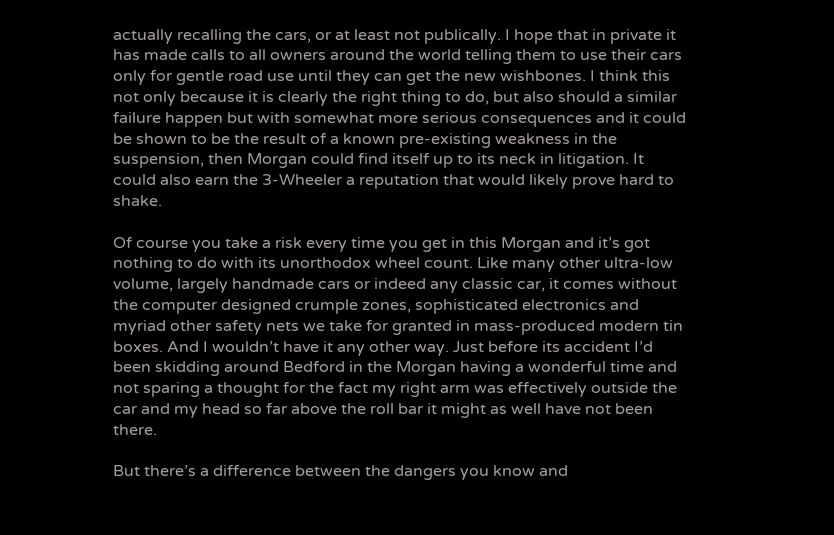actually recalling the cars, or at least not publically. I hope that in private it has made calls to all owners around the world telling them to use their cars only for gentle road use until they can get the new wishbones. I think this not only because it is clearly the right thing to do, but also should a similar failure happen but with somewhat more serious consequences and it could be shown to be the result of a known pre-existing weakness in the suspension, then Morgan could find itself up to its neck in litigation. It could also earn the 3-Wheeler a reputation that would likely prove hard to shake.

Of course you take a risk every time you get in this Morgan and it’s got nothing to do with its unorthodox wheel count. Like many other ultra-low volume, largely handmade cars or indeed any classic car, it comes without the computer designed crumple zones, sophisticated electronics and myriad other safety nets we take for granted in mass-produced modern tin boxes. And I wouldn’t have it any other way. Just before its accident I’d been skidding around Bedford in the Morgan having a wonderful time and not sparing a thought for the fact my right arm was effectively outside the car and my head so far above the roll bar it might as well have not been there.

But there’s a difference between the dangers you know and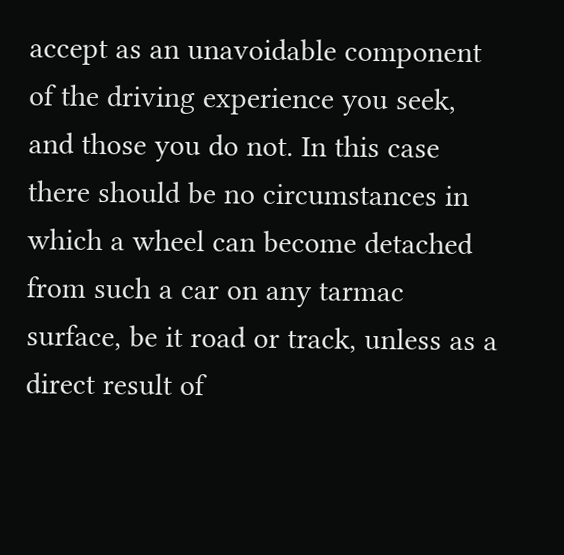accept as an unavoidable component of the driving experience you seek, and those you do not. In this case there should be no circumstances in which a wheel can become detached from such a car on any tarmac surface, be it road or track, unless as a direct result of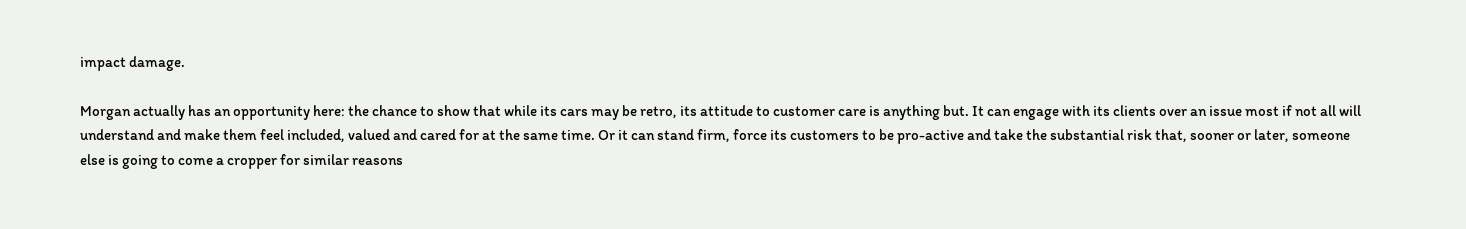impact damage.

Morgan actually has an opportunity here: the chance to show that while its cars may be retro, its attitude to customer care is anything but. It can engage with its clients over an issue most if not all will understand and make them feel included, valued and cared for at the same time. Or it can stand firm, force its customers to be pro-active and take the substantial risk that, sooner or later, someone else is going to come a cropper for similar reasons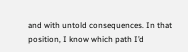and with untold consequences. In that position, I know which path I’d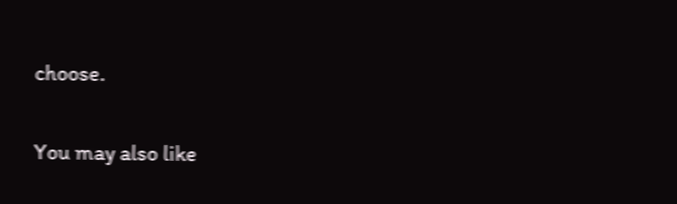choose.

You may also like